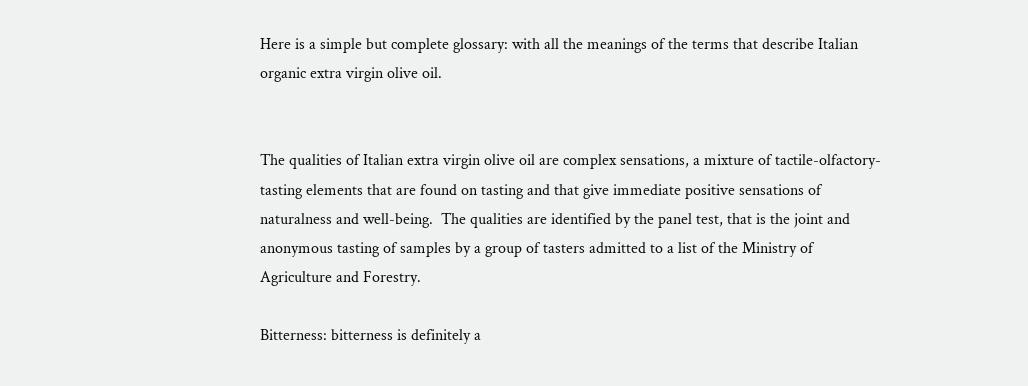Here is a simple but complete glossary: with all the meanings of the terms that describe Italian organic extra virgin olive oil.


The qualities of Italian extra virgin olive oil are complex sensations, a mixture of tactile-olfactory-tasting elements that are found on tasting and that give immediate positive sensations of naturalness and well-being.  The qualities are identified by the panel test, that is the joint and anonymous tasting of samples by a group of tasters admitted to a list of the Ministry of Agriculture and Forestry.

Bitterness: bitterness is definitely a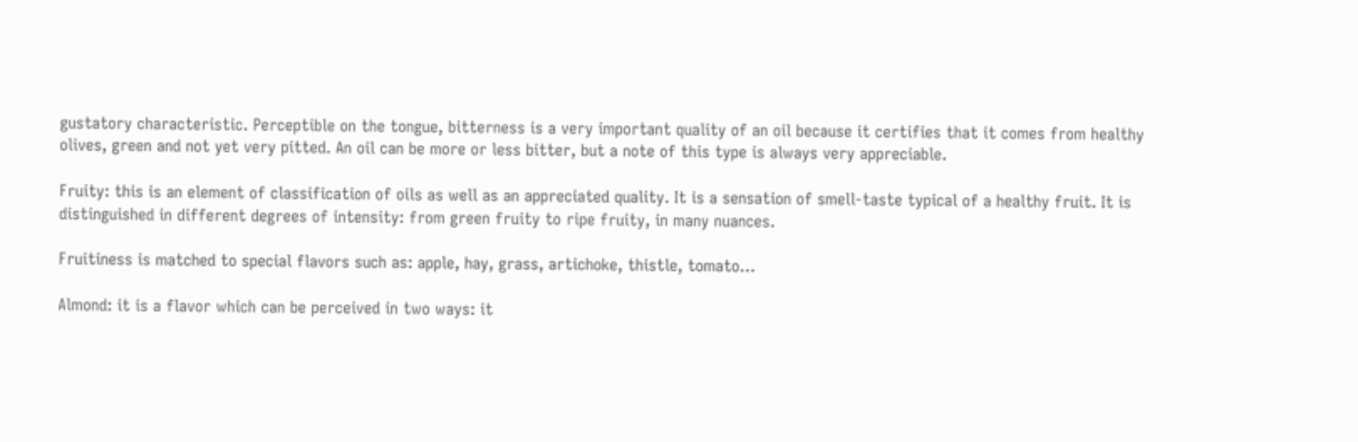gustatory characteristic. Perceptible on the tongue, bitterness is a very important quality of an oil because it certifies that it comes from healthy olives, green and not yet very pitted. An oil can be more or less bitter, but a note of this type is always very appreciable.

Fruity: this is an element of classification of oils as well as an appreciated quality. It is a sensation of smell-taste typical of a healthy fruit. It is distinguished in different degrees of intensity: from green fruity to ripe fruity, in many nuances.

Fruitiness is matched to special flavors such as: apple, hay, grass, artichoke, thistle, tomato…

Almond: it is a flavor which can be perceived in two ways: it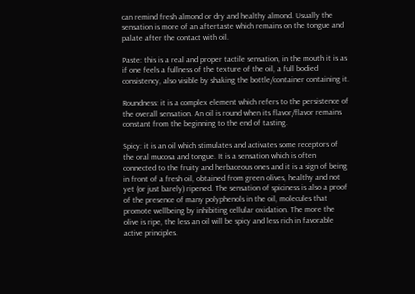can remind fresh almond or dry and healthy almond. Usually the sensation is more of an aftertaste which remains on the tongue and palate after the contact with oil.

Paste: this is a real and proper tactile sensation, in the mouth it is as if one feels a fullness of the texture of the oil, a full bodied consistency, also visible by shaking the bottle/container containing it.

Roundness: it is a complex element which refers to the persistence of the overall sensation. An oil is round when its flavor/flavor remains constant from the beginning to the end of tasting.

Spicy: it is an oil which stimulates and activates some receptors of the oral mucosa and tongue. It is a sensation which is often connected to the fruity and herbaceous ones and it is a sign of being in front of a fresh oil, obtained from green olives, healthy and not yet (or just barely) ripened. The sensation of spiciness is also a proof of the presence of many polyphenols in the oil, molecules that promote wellbeing by inhibiting cellular oxidation. The more the olive is ripe, the less an oil will be spicy and less rich in favorable active principles.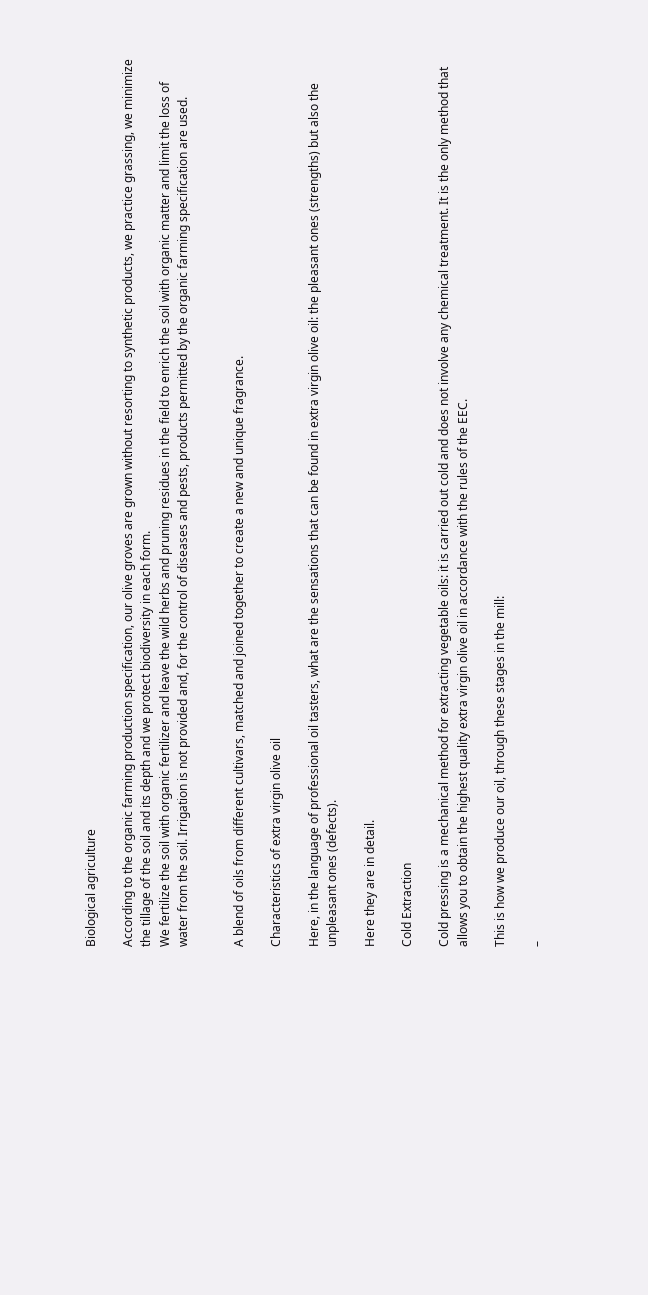Biological agriculture

According to the organic farming production specification, our olive groves are grown without resorting to synthetic products, we practice grassing, we minimize the tillage of the soil and its depth and we protect biodiversity in each form.
We fertilize the soil with organic fertilizer and leave the wild herbs and pruning residues in the field to enrich the soil with organic matter and limit the loss of water from the soil. Irrigation is not provided and, for the control of diseases and pests, products permitted by the organic farming specification are used.


A blend of oils from different cultivars, matched and joined together to create a new and unique fragrance.

Characteristics of extra virgin olive oil

Here, in the language of professional oil tasters, what are the sensations that can be found in extra virgin olive oil: the pleasant ones (strengths) but also the unpleasant ones (defects).

Here they are in detail.

Cold Extraction

Cold pressing is a mechanical method for extracting vegetable oils: it is carried out cold and does not involve any chemical treatment. It is the only method that allows you to obtain the highest quality extra virgin olive oil in accordance with the rules of the EEC.

This is how we produce our oil, through these stages in the mill:

–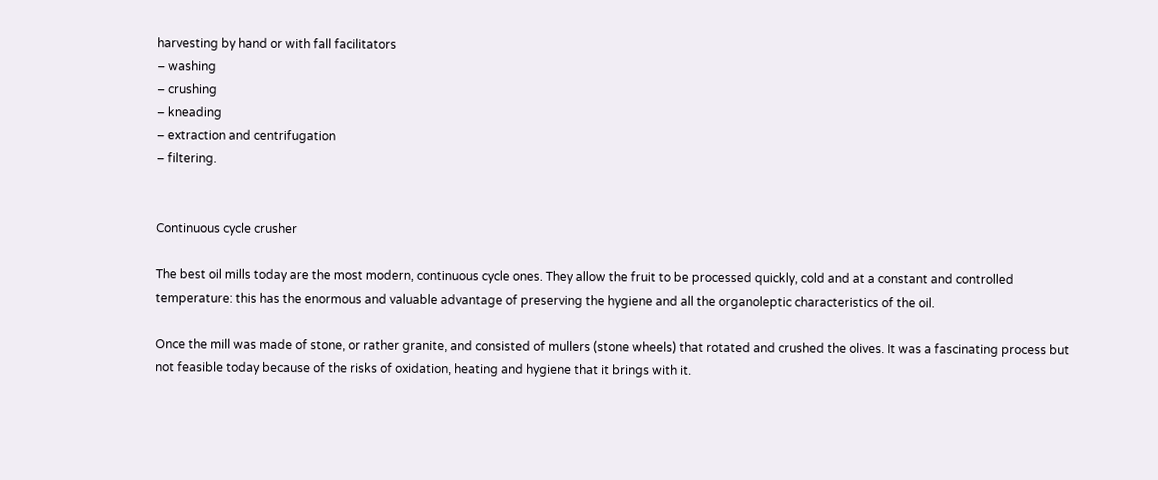harvesting by hand or with fall facilitators
– washing
– crushing
– kneading
– extraction and centrifugation
– filtering.


Continuous cycle crusher

The best oil mills today are the most modern, continuous cycle ones. They allow the fruit to be processed quickly, cold and at a constant and controlled temperature: this has the enormous and valuable advantage of preserving the hygiene and all the organoleptic characteristics of the oil.

Once the mill was made of stone, or rather granite, and consisted of mullers (stone wheels) that rotated and crushed the olives. It was a fascinating process but not feasible today because of the risks of oxidation, heating and hygiene that it brings with it.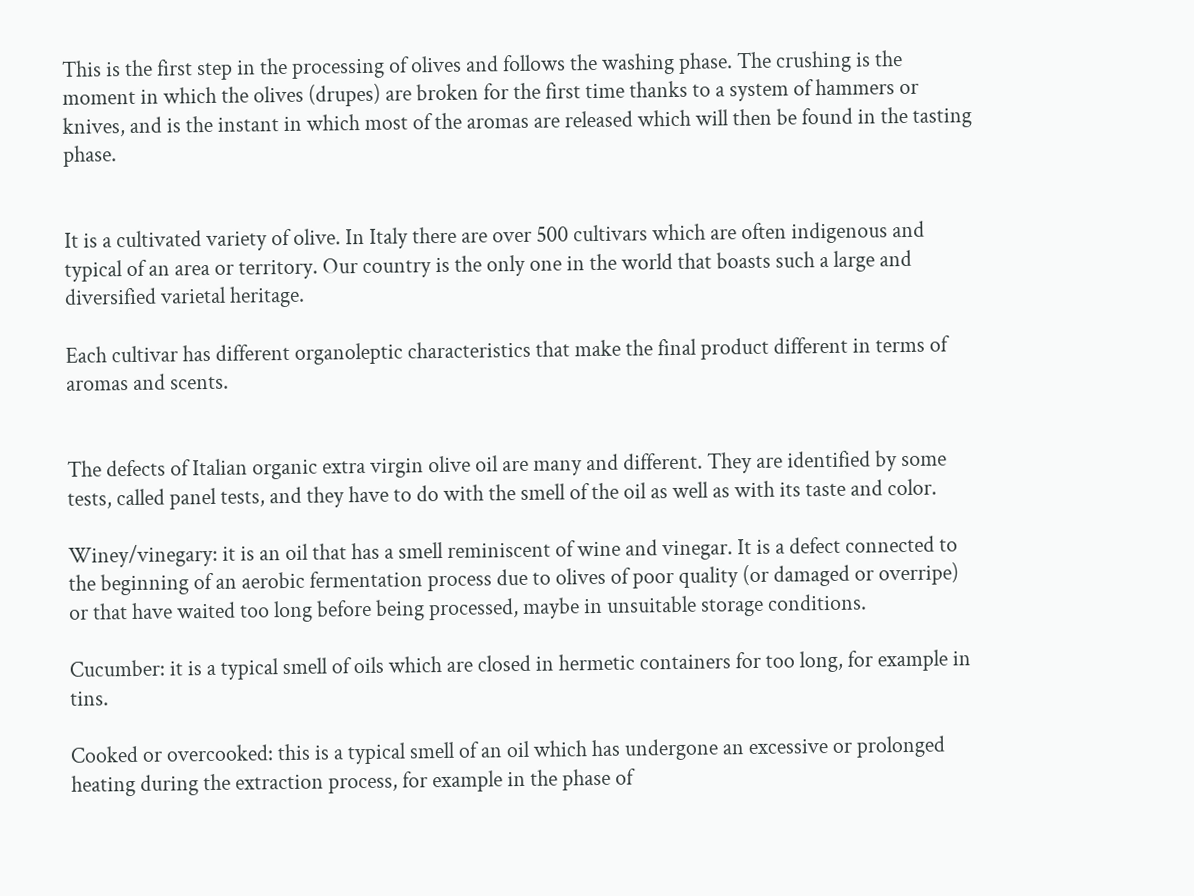This is the first step in the processing of olives and follows the washing phase. The crushing is the moment in which the olives (drupes) are broken for the first time thanks to a system of hammers or knives, and is the instant in which most of the aromas are released which will then be found in the tasting phase.


It is a cultivated variety of olive. In Italy there are over 500 cultivars which are often indigenous and typical of an area or territory. Our country is the only one in the world that boasts such a large and diversified varietal heritage.

Each cultivar has different organoleptic characteristics that make the final product different in terms of aromas and scents.


The defects of Italian organic extra virgin olive oil are many and different. They are identified by some tests, called panel tests, and they have to do with the smell of the oil as well as with its taste and color.

Winey/vinegary: it is an oil that has a smell reminiscent of wine and vinegar. It is a defect connected to the beginning of an aerobic fermentation process due to olives of poor quality (or damaged or overripe) or that have waited too long before being processed, maybe in unsuitable storage conditions.

Cucumber: it is a typical smell of oils which are closed in hermetic containers for too long, for example in tins.

Cooked or overcooked: this is a typical smell of an oil which has undergone an excessive or prolonged heating during the extraction process, for example in the phase of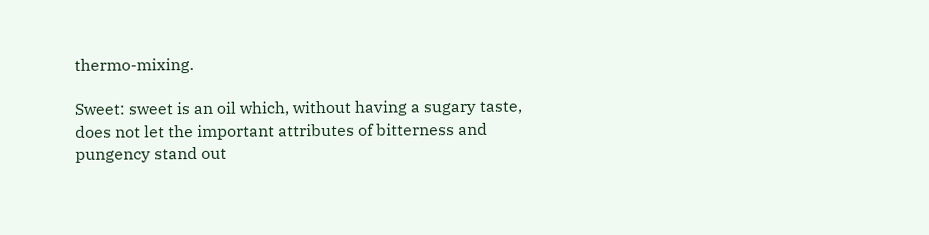thermo-mixing.

Sweet: sweet is an oil which, without having a sugary taste, does not let the important attributes of bitterness and pungency stand out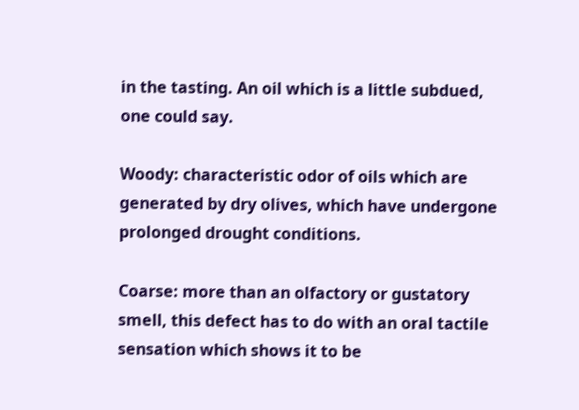in the tasting. An oil which is a little subdued, one could say.

Woody: characteristic odor of oils which are generated by dry olives, which have undergone prolonged drought conditions.

Coarse: more than an olfactory or gustatory smell, this defect has to do with an oral tactile sensation which shows it to be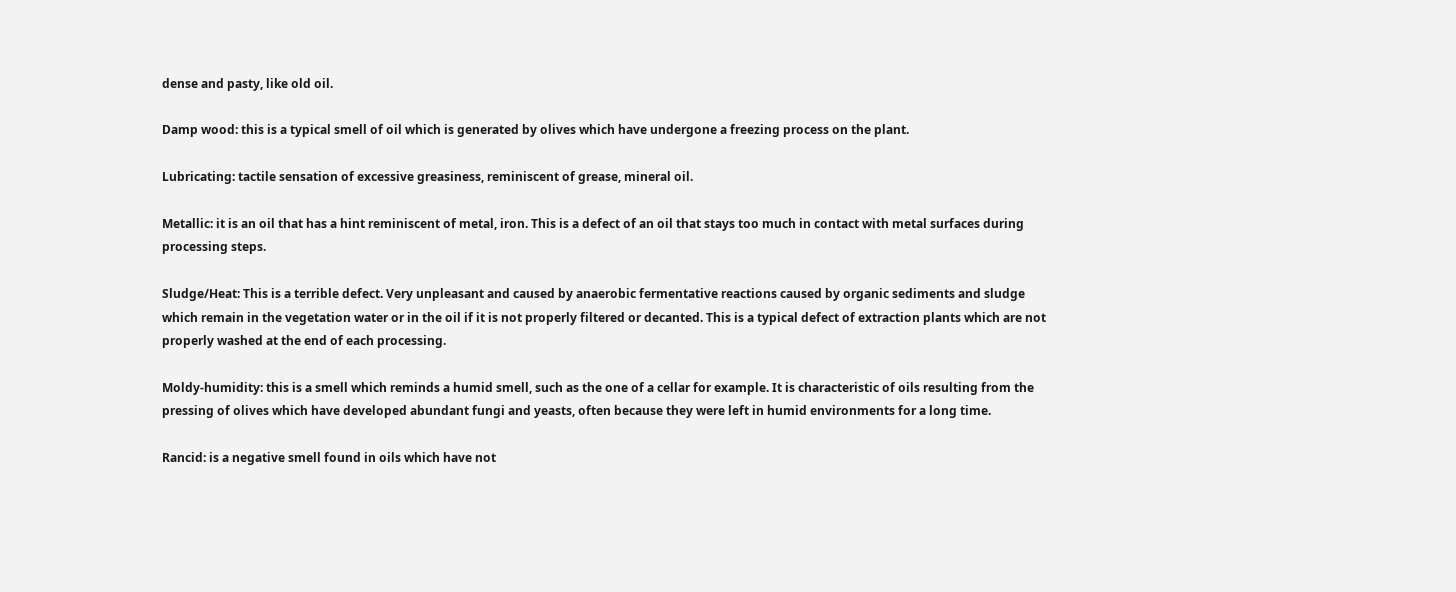dense and pasty, like old oil.

Damp wood: this is a typical smell of oil which is generated by olives which have undergone a freezing process on the plant.

Lubricating: tactile sensation of excessive greasiness, reminiscent of grease, mineral oil.

Metallic: it is an oil that has a hint reminiscent of metal, iron. This is a defect of an oil that stays too much in contact with metal surfaces during processing steps.

Sludge/Heat: This is a terrible defect. Very unpleasant and caused by anaerobic fermentative reactions caused by organic sediments and sludge which remain in the vegetation water or in the oil if it is not properly filtered or decanted. This is a typical defect of extraction plants which are not properly washed at the end of each processing.

Moldy-humidity: this is a smell which reminds a humid smell, such as the one of a cellar for example. It is characteristic of oils resulting from the pressing of olives which have developed abundant fungi and yeasts, often because they were left in humid environments for a long time.

Rancid: is a negative smell found in oils which have not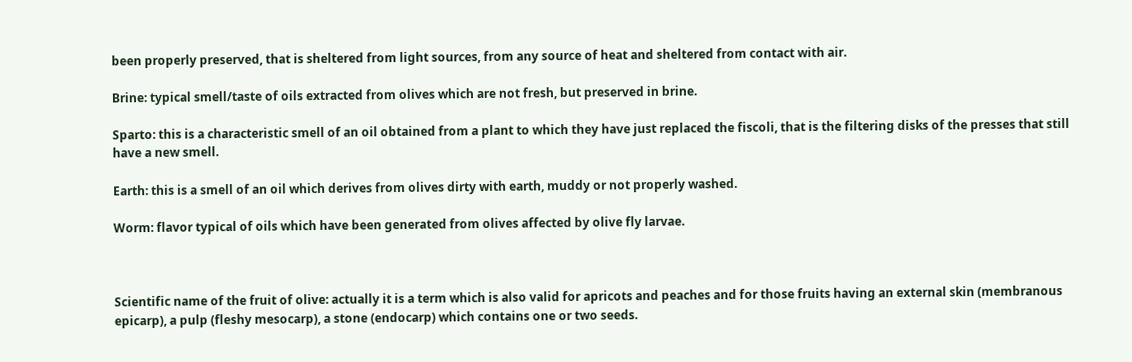been properly preserved, that is sheltered from light sources, from any source of heat and sheltered from contact with air.

Brine: typical smell/taste of oils extracted from olives which are not fresh, but preserved in brine.

Sparto: this is a characteristic smell of an oil obtained from a plant to which they have just replaced the fiscoli, that is the filtering disks of the presses that still have a new smell.

Earth: this is a smell of an oil which derives from olives dirty with earth, muddy or not properly washed.

Worm: flavor typical of oils which have been generated from olives affected by olive fly larvae.



Scientific name of the fruit of olive: actually it is a term which is also valid for apricots and peaches and for those fruits having an external skin (membranous epicarp), a pulp (fleshy mesocarp), a stone (endocarp) which contains one or two seeds.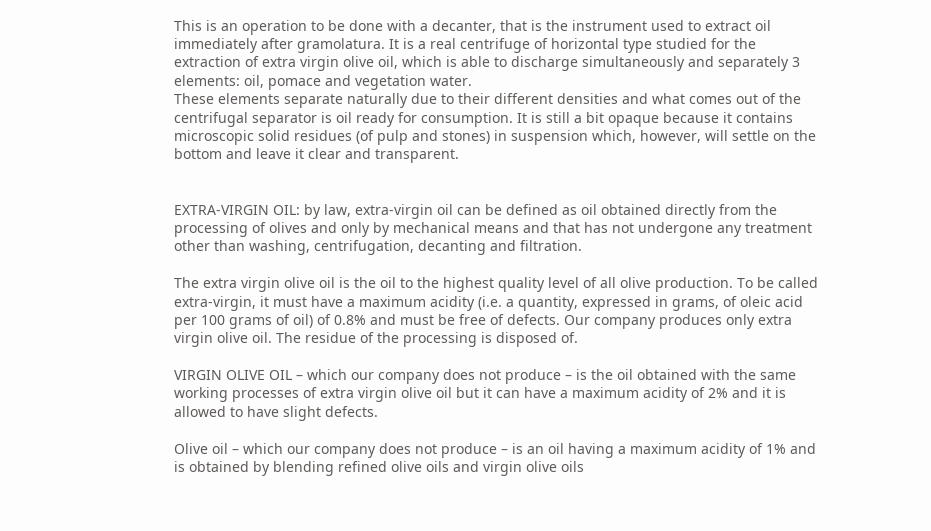This is an operation to be done with a decanter, that is the instrument used to extract oil immediately after gramolatura. It is a real centrifuge of horizontal type studied for the extraction of extra virgin olive oil, which is able to discharge simultaneously and separately 3 elements: oil, pomace and vegetation water.
These elements separate naturally due to their different densities and what comes out of the centrifugal separator is oil ready for consumption. It is still a bit opaque because it contains microscopic solid residues (of pulp and stones) in suspension which, however, will settle on the bottom and leave it clear and transparent.


EXTRA-VIRGIN OIL: by law, extra-virgin oil can be defined as oil obtained directly from the processing of olives and only by mechanical means and that has not undergone any treatment other than washing, centrifugation, decanting and filtration.

The extra virgin olive oil is the oil to the highest quality level of all olive production. To be called extra-virgin, it must have a maximum acidity (i.e. a quantity, expressed in grams, of oleic acid per 100 grams of oil) of 0.8% and must be free of defects. Our company produces only extra virgin olive oil. The residue of the processing is disposed of.

VIRGIN OLIVE OIL – which our company does not produce – is the oil obtained with the same working processes of extra virgin olive oil but it can have a maximum acidity of 2% and it is allowed to have slight defects.

Olive oil – which our company does not produce – is an oil having a maximum acidity of 1% and is obtained by blending refined olive oils and virgin olive oils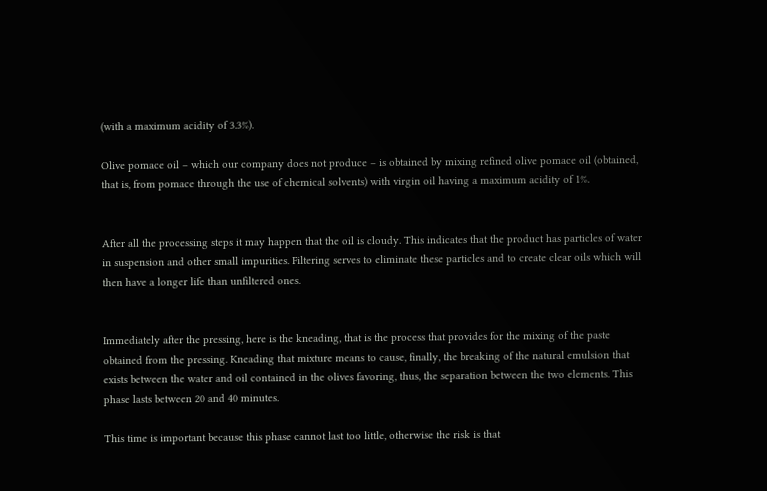(with a maximum acidity of 3.3%).

Olive pomace oil – which our company does not produce – is obtained by mixing refined olive pomace oil (obtained, that is, from pomace through the use of chemical solvents) with virgin oil having a maximum acidity of 1%.


After all the processing steps it may happen that the oil is cloudy. This indicates that the product has particles of water in suspension and other small impurities. Filtering serves to eliminate these particles and to create clear oils which will then have a longer life than unfiltered ones.


Immediately after the pressing, here is the kneading, that is the process that provides for the mixing of the paste obtained from the pressing. Kneading that mixture means to cause, finally, the breaking of the natural emulsion that exists between the water and oil contained in the olives favoring, thus, the separation between the two elements. This phase lasts between 20 and 40 minutes.

This time is important because this phase cannot last too little, otherwise the risk is that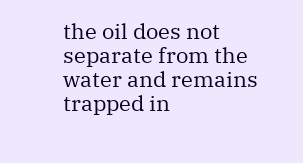the oil does not separate from the water and remains trapped in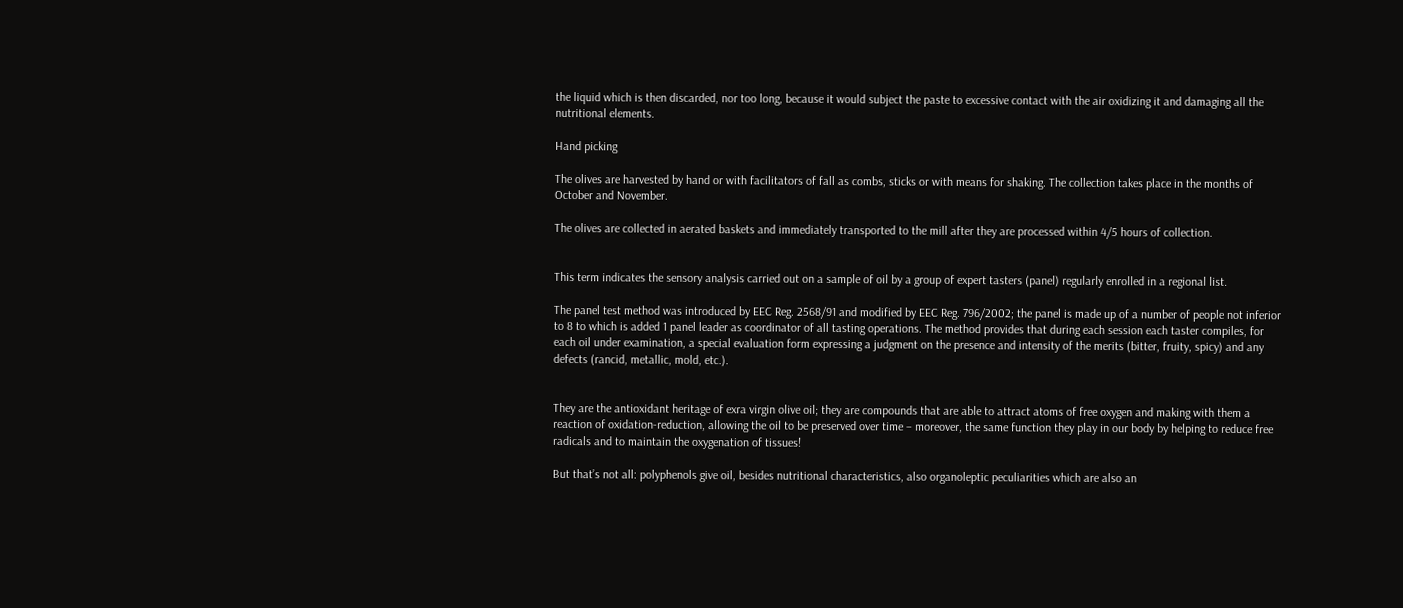the liquid which is then discarded, nor too long, because it would subject the paste to excessive contact with the air oxidizing it and damaging all the nutritional elements.

Hand picking

The olives are harvested by hand or with facilitators of fall as combs, sticks or with means for shaking. The collection takes place in the months of October and November.

The olives are collected in aerated baskets and immediately transported to the mill after they are processed within 4/5 hours of collection.


This term indicates the sensory analysis carried out on a sample of oil by a group of expert tasters (panel) regularly enrolled in a regional list.

The panel test method was introduced by EEC Reg. 2568/91 and modified by EEC Reg. 796/2002; the panel is made up of a number of people not inferior to 8 to which is added 1 panel leader as coordinator of all tasting operations. The method provides that during each session each taster compiles, for each oil under examination, a special evaluation form expressing a judgment on the presence and intensity of the merits (bitter, fruity, spicy) and any defects (rancid, metallic, mold, etc.).


They are the antioxidant heritage of exra virgin olive oil; they are compounds that are able to attract atoms of free oxygen and making with them a reaction of oxidation-reduction, allowing the oil to be preserved over time – moreover, the same function they play in our body by helping to reduce free radicals and to maintain the oxygenation of tissues!

But that’s not all: polyphenols give oil, besides nutritional characteristics, also organoleptic peculiarities which are also an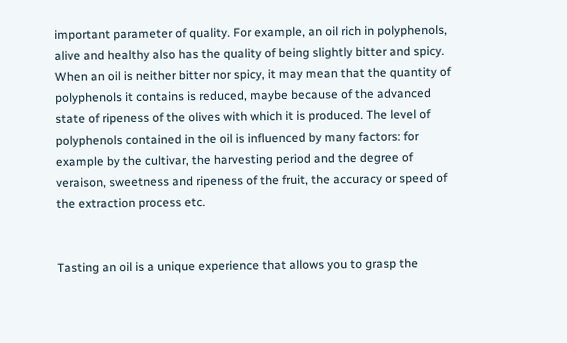important parameter of quality. For example, an oil rich in polyphenols, alive and healthy also has the quality of being slightly bitter and spicy. When an oil is neither bitter nor spicy, it may mean that the quantity of polyphenols it contains is reduced, maybe because of the advanced state of ripeness of the olives with which it is produced. The level of polyphenols contained in the oil is influenced by many factors: for example by the cultivar, the harvesting period and the degree of veraison, sweetness and ripeness of the fruit, the accuracy or speed of the extraction process etc.


Tasting an oil is a unique experience that allows you to grasp the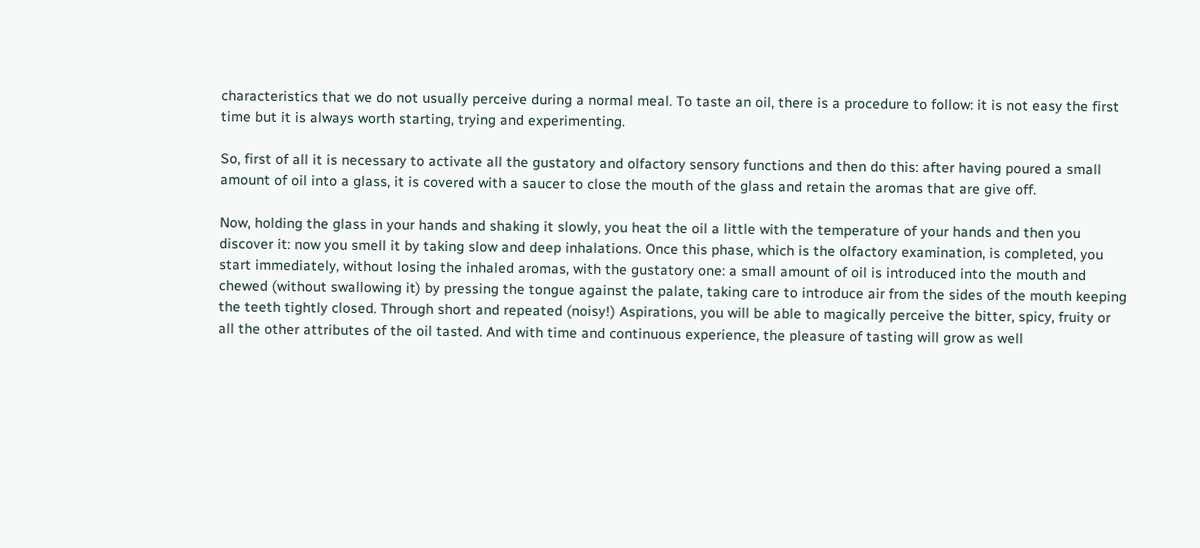characteristics that we do not usually perceive during a normal meal. To taste an oil, there is a procedure to follow: it is not easy the first time but it is always worth starting, trying and experimenting.

So, first of all it is necessary to activate all the gustatory and olfactory sensory functions and then do this: after having poured a small amount of oil into a glass, it is covered with a saucer to close the mouth of the glass and retain the aromas that are give off.

Now, holding the glass in your hands and shaking it slowly, you heat the oil a little with the temperature of your hands and then you discover it: now you smell it by taking slow and deep inhalations. Once this phase, which is the olfactory examination, is completed, you start immediately, without losing the inhaled aromas, with the gustatory one: a small amount of oil is introduced into the mouth and chewed (without swallowing it) by pressing the tongue against the palate, taking care to introduce air from the sides of the mouth keeping the teeth tightly closed. Through short and repeated (noisy!) Aspirations, you will be able to magically perceive the bitter, spicy, fruity or all the other attributes of the oil tasted. And with time and continuous experience, the pleasure of tasting will grow as well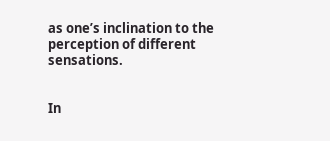as one’s inclination to the perception of different sensations.


In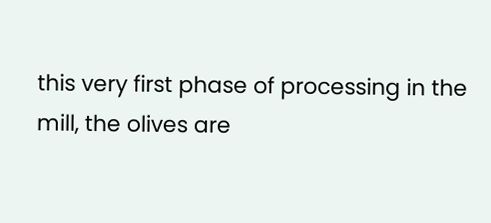this very first phase of processing in the mill, the olives are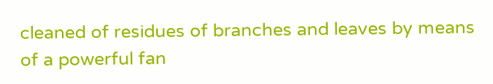cleaned of residues of branches and leaves by means of a powerful fan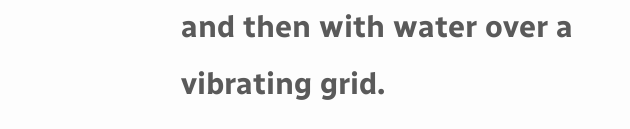and then with water over a vibrating grid.